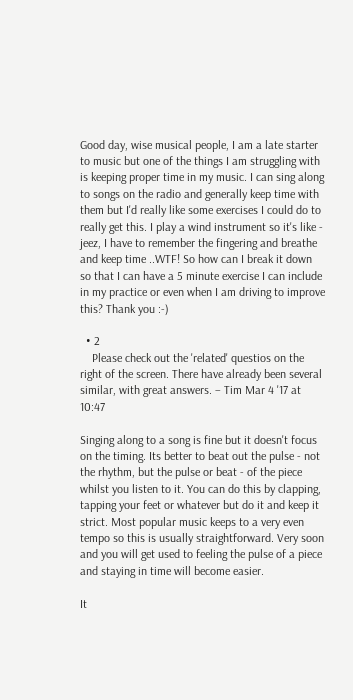Good day, wise musical people, I am a late starter to music but one of the things I am struggling with is keeping proper time in my music. I can sing along to songs on the radio and generally keep time with them but I'd really like some exercises I could do to really get this. I play a wind instrument so it's like - jeez, I have to remember the fingering and breathe and keep time ..WTF! So how can I break it down so that I can have a 5 minute exercise I can include in my practice or even when I am driving to improve this? Thank you :-)

  • 2
    Please check out the 'related' questios on the right of the screen. There have already been several similar, with great answers. – Tim Mar 4 '17 at 10:47

Singing along to a song is fine but it doesn't focus on the timing. Its better to beat out the pulse - not the rhythm, but the pulse or beat - of the piece whilst you listen to it. You can do this by clapping, tapping your feet or whatever but do it and keep it strict. Most popular music keeps to a very even tempo so this is usually straightforward. Very soon and you will get used to feeling the pulse of a piece and staying in time will become easier.

It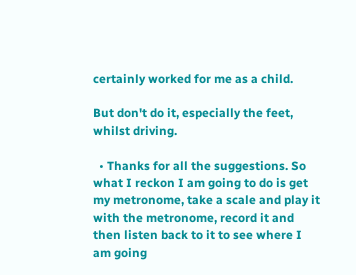certainly worked for me as a child.

But don't do it, especially the feet, whilst driving.

  • Thanks for all the suggestions. So what I reckon I am going to do is get my metronome, take a scale and play it with the metronome, record it and then listen back to it to see where I am going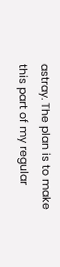astray. The plan is to make this part of my regular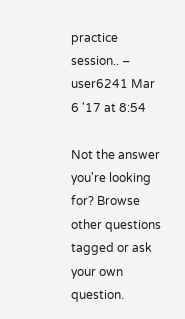practice session.. – user6241 Mar 6 '17 at 8:54

Not the answer you're looking for? Browse other questions tagged or ask your own question.